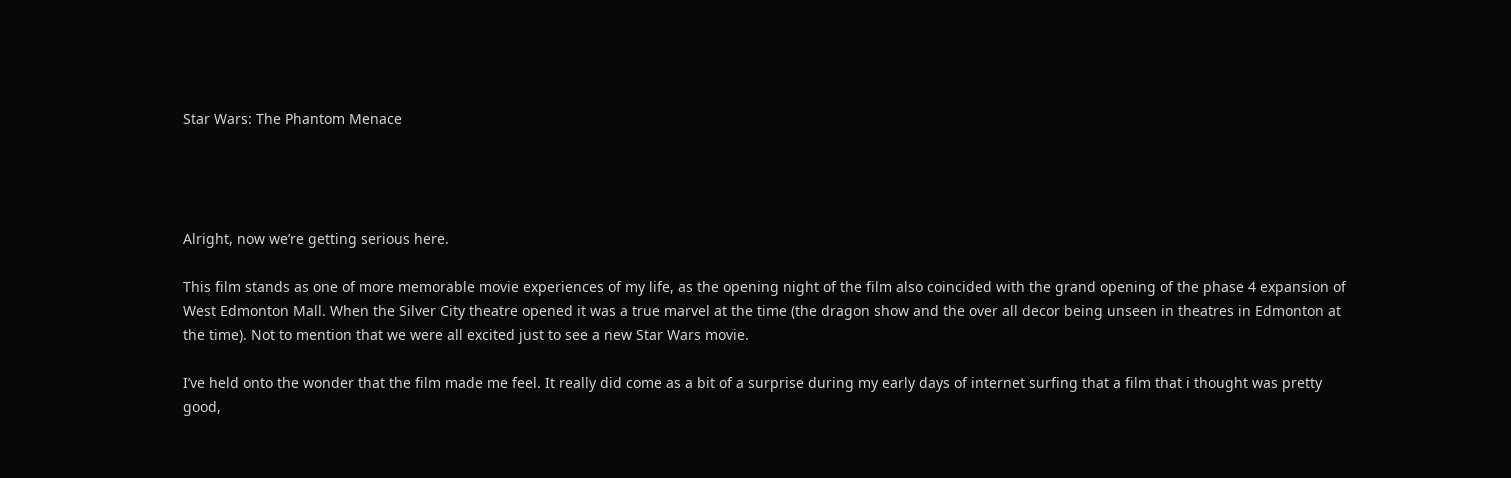Star Wars: The Phantom Menace




Alright, now we’re getting serious here.

This film stands as one of more memorable movie experiences of my life, as the opening night of the film also coincided with the grand opening of the phase 4 expansion of West Edmonton Mall. When the Silver City theatre opened it was a true marvel at the time (the dragon show and the over all decor being unseen in theatres in Edmonton at the time). Not to mention that we were all excited just to see a new Star Wars movie.

I’ve held onto the wonder that the film made me feel. It really did come as a bit of a surprise during my early days of internet surfing that a film that i thought was pretty good,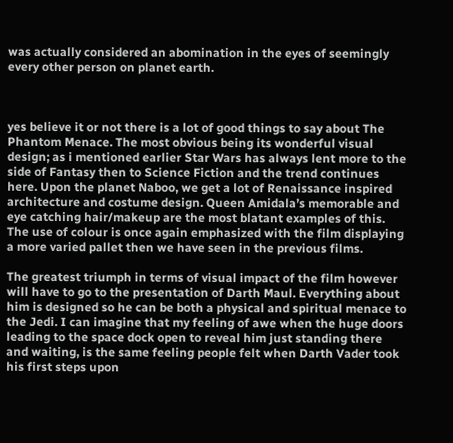was actually considered an abomination in the eyes of seemingly every other person on planet earth.



yes believe it or not there is a lot of good things to say about The Phantom Menace. The most obvious being its wonderful visual design; as i mentioned earlier Star Wars has always lent more to the side of Fantasy then to Science Fiction and the trend continues here. Upon the planet Naboo, we get a lot of Renaissance inspired architecture and costume design. Queen Amidala’s memorable and eye catching hair/makeup are the most blatant examples of this. The use of colour is once again emphasized with the film displaying a more varied pallet then we have seen in the previous films.

The greatest triumph in terms of visual impact of the film however will have to go to the presentation of Darth Maul. Everything about him is designed so he can be both a physical and spiritual menace to the Jedi. I can imagine that my feeling of awe when the huge doors leading to the space dock open to reveal him just standing there and waiting, is the same feeling people felt when Darth Vader took his first steps upon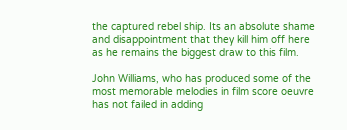the captured rebel ship. Its an absolute shame and disappointment that they kill him off here as he remains the biggest draw to this film.

John Williams, who has produced some of the most memorable melodies in film score oeuvre has not failed in adding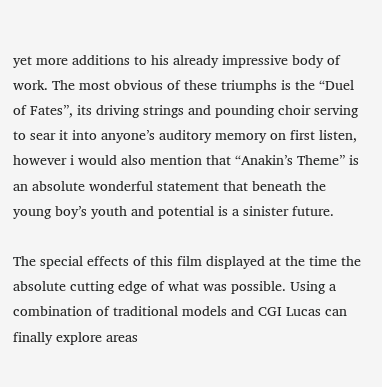yet more additions to his already impressive body of work. The most obvious of these triumphs is the “Duel of Fates”, its driving strings and pounding choir serving to sear it into anyone’s auditory memory on first listen, however i would also mention that “Anakin’s Theme” is an absolute wonderful statement that beneath the young boy’s youth and potential is a sinister future.

The special effects of this film displayed at the time the absolute cutting edge of what was possible. Using a combination of traditional models and CGI Lucas can finally explore areas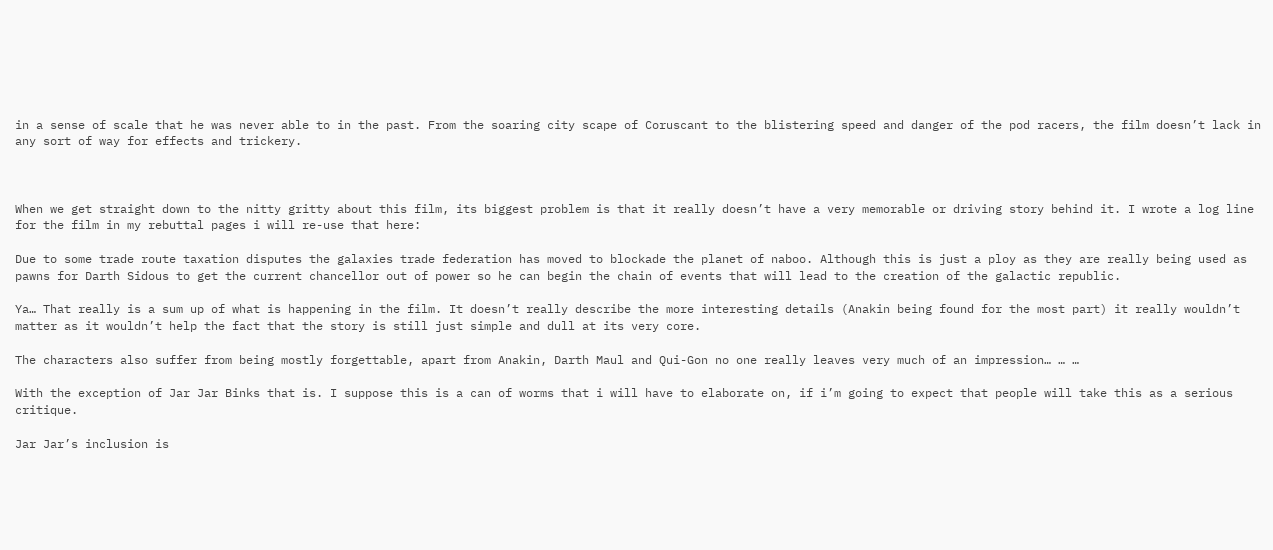in a sense of scale that he was never able to in the past. From the soaring city scape of Coruscant to the blistering speed and danger of the pod racers, the film doesn’t lack in any sort of way for effects and trickery.



When we get straight down to the nitty gritty about this film, its biggest problem is that it really doesn’t have a very memorable or driving story behind it. I wrote a log line for the film in my rebuttal pages i will re-use that here:

Due to some trade route taxation disputes the galaxies trade federation has moved to blockade the planet of naboo. Although this is just a ploy as they are really being used as pawns for Darth Sidous to get the current chancellor out of power so he can begin the chain of events that will lead to the creation of the galactic republic.

Ya… That really is a sum up of what is happening in the film. It doesn’t really describe the more interesting details (Anakin being found for the most part) it really wouldn’t matter as it wouldn’t help the fact that the story is still just simple and dull at its very core.

The characters also suffer from being mostly forgettable, apart from Anakin, Darth Maul and Qui-Gon no one really leaves very much of an impression… … …

With the exception of Jar Jar Binks that is. I suppose this is a can of worms that i will have to elaborate on, if i’m going to expect that people will take this as a serious critique.

Jar Jar’s inclusion is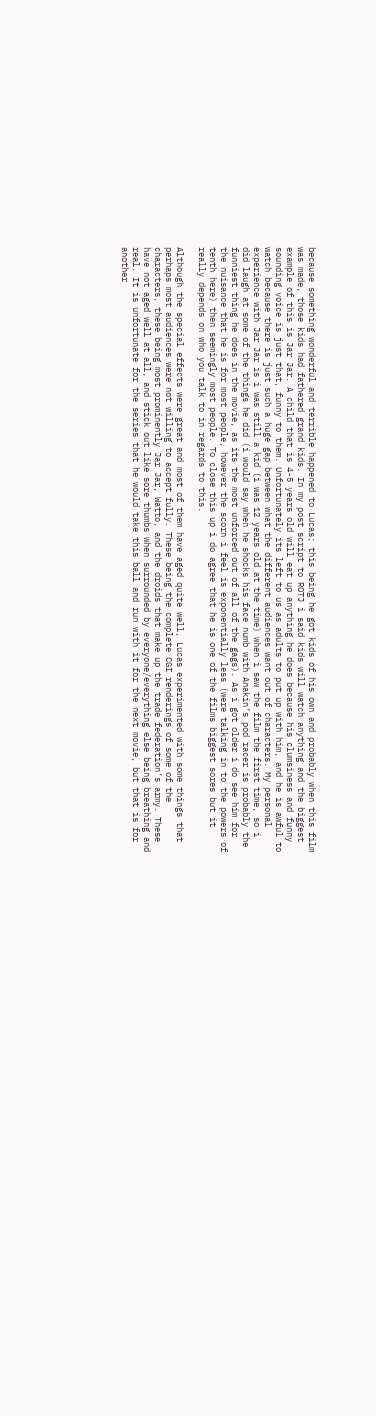because something wonderful and terrible happened to Lucas; this being he got kids of his own and probably when this film was made, those kids had fathered grand kids. In my post script to ROTJ i said kids will watch anything and the biggest example of this is Jar Jar. A child that is 4-5 years old will eat up anything he does because his clumsiness and funny sounding voice is just that, funny to them. Unfortunately its left to us as adults to put up with him, and he is awful to watch because there is just such a huge gap between what the different audiences want out of characters. My personal experience with Jar Jar is i was still a kid (i was 12 years old at the time) when i saw the film the first time, so i did laugh at some of the things he did (i would say when he shocks his face numb with Anakin’s pod racer is probably the funniest thing he does in the movie, as its the most unforced out of all of the gags). As i got older i do see him for the nuisance that he is for most people, however the scorn i feel is exponentially less (were talking in to the powers of tenth here) then seemingly most people. To close this up i do agree that he is one of the films biggest sores but it really depends on who you talk to in regards to this.

Although the special effects were great and most of them have aged quite well, Lucas experimented with some things that perhaps most audiences were not willing to accept fully. These being the complete CGI renderings of some of the characters, these being most prominently Jar Jar, Watto, and the droids that make up the trade federation’s army. These have not aged well at all, and stick out like sore thumbs when surrounded by everyone/everything else being breathing and real. It is unfortunate for the series that he would take this ball and run with it for the next movie, but that is for another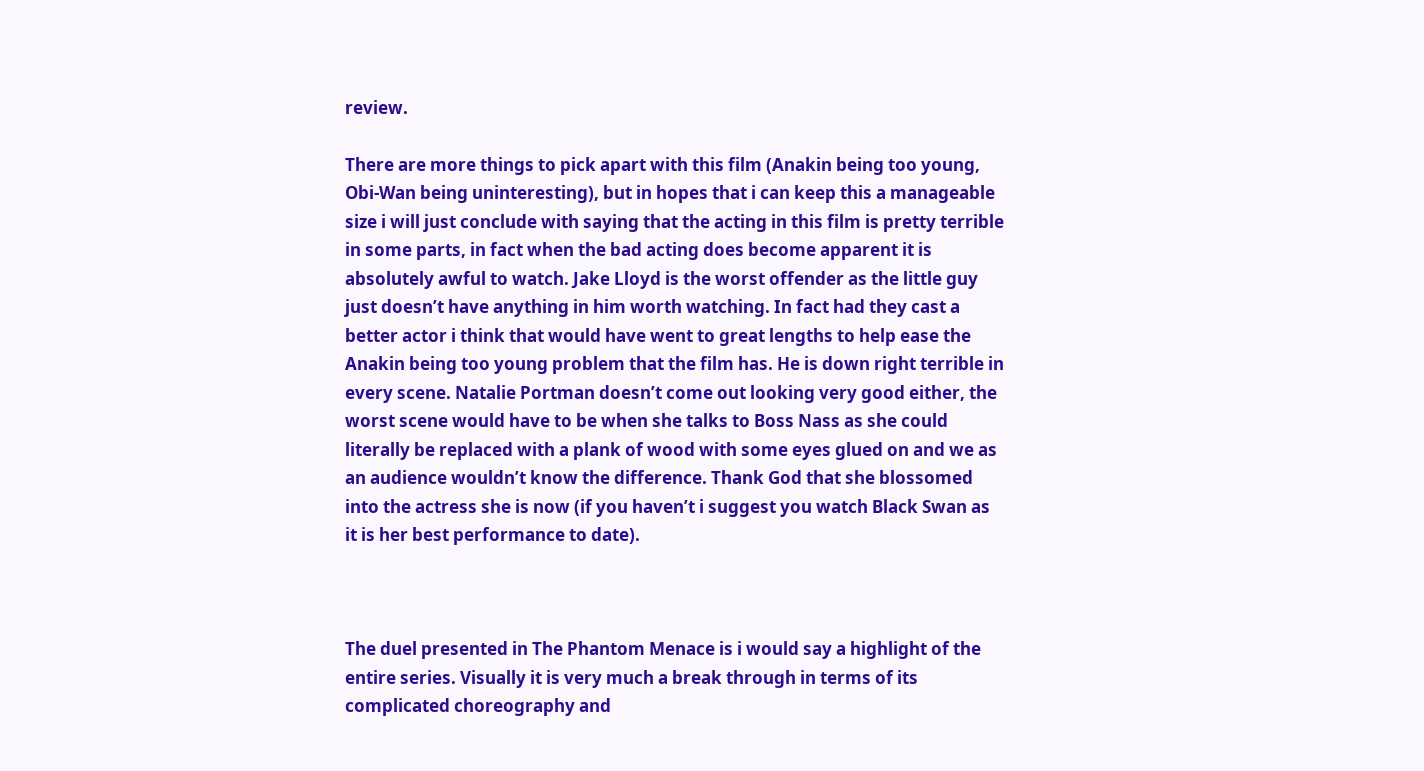review.

There are more things to pick apart with this film (Anakin being too young, Obi-Wan being uninteresting), but in hopes that i can keep this a manageable size i will just conclude with saying that the acting in this film is pretty terrible in some parts, in fact when the bad acting does become apparent it is absolutely awful to watch. Jake Lloyd is the worst offender as the little guy just doesn’t have anything in him worth watching. In fact had they cast a better actor i think that would have went to great lengths to help ease the Anakin being too young problem that the film has. He is down right terrible in every scene. Natalie Portman doesn’t come out looking very good either, the worst scene would have to be when she talks to Boss Nass as she could literally be replaced with a plank of wood with some eyes glued on and we as an audience wouldn’t know the difference. Thank God that she blossomed into the actress she is now (if you haven’t i suggest you watch Black Swan as it is her best performance to date).



The duel presented in The Phantom Menace is i would say a highlight of the entire series. Visually it is very much a break through in terms of its complicated choreography and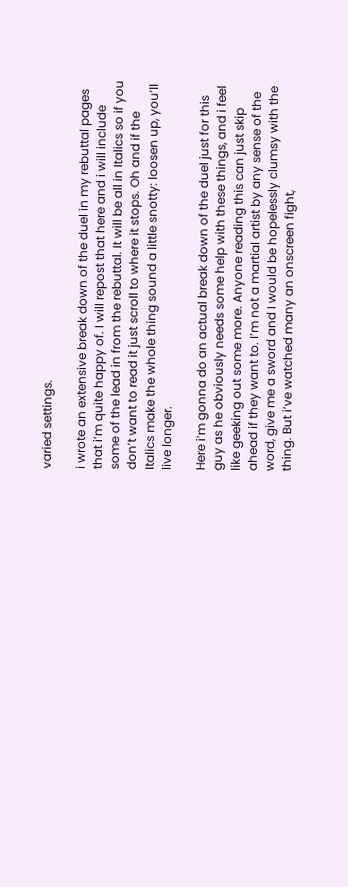varied settings.

i wrote an extensive break down of the duel in my rebuttal pages that i’m quite happy of. I will repost that here and i will include some of the lead in from the rebuttal. It will be all in Italics so if you don’t want to read it just scroll to where it stops. Oh and if the Italics make the whole thing sound a little snotty: loosen up, you’ll live longer.

Here i’m gonna do an actual break down of the duel just for this guy as he obviously needs some help with these things, and i feel like geeking out some more. Anyone reading this can just skip ahead if they want to. I’m not a martial artist by any sense of the word, give me a sword and I would be hopelessly clumsy with the thing. But i’ve watched many an onscreen fight,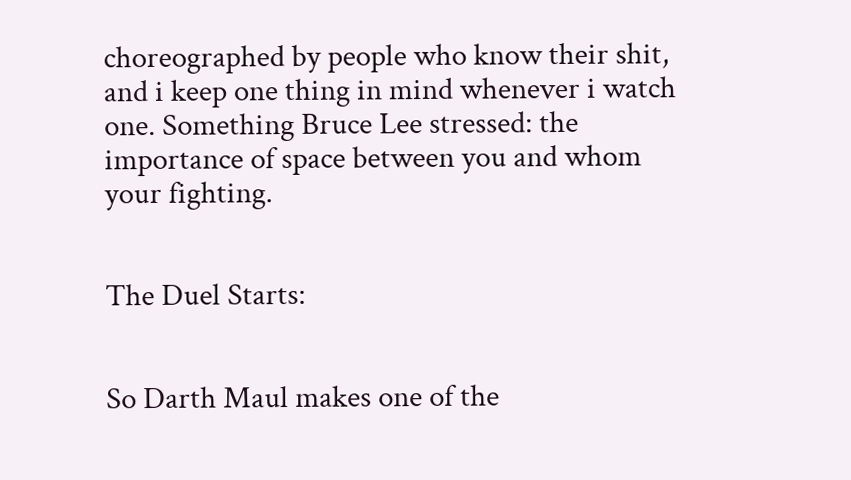choreographed by people who know their shit, and i keep one thing in mind whenever i watch one. Something Bruce Lee stressed: the importance of space between you and whom your fighting.


The Duel Starts:


So Darth Maul makes one of the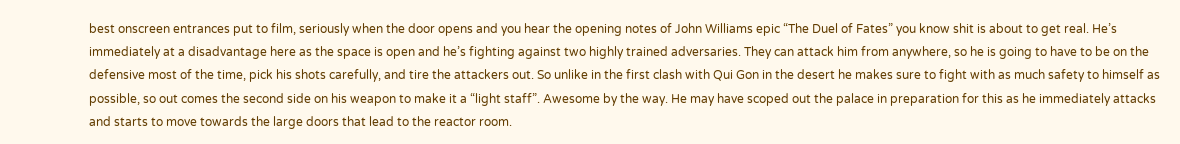best onscreen entrances put to film, seriously when the door opens and you hear the opening notes of John Williams epic “The Duel of Fates” you know shit is about to get real. He’s immediately at a disadvantage here as the space is open and he’s fighting against two highly trained adversaries. They can attack him from anywhere, so he is going to have to be on the defensive most of the time, pick his shots carefully, and tire the attackers out. So unlike in the first clash with Qui Gon in the desert he makes sure to fight with as much safety to himself as possible, so out comes the second side on his weapon to make it a “light staff”. Awesome by the way. He may have scoped out the palace in preparation for this as he immediately attacks and starts to move towards the large doors that lead to the reactor room.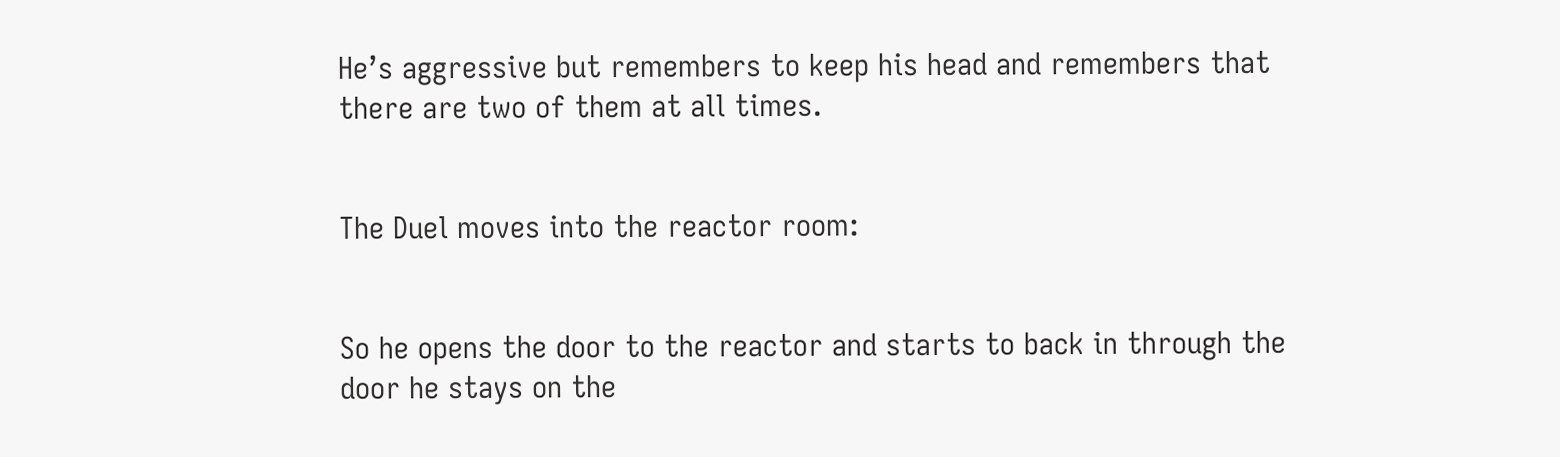He’s aggressive but remembers to keep his head and remembers that there are two of them at all times.


The Duel moves into the reactor room:


So he opens the door to the reactor and starts to back in through the door he stays on the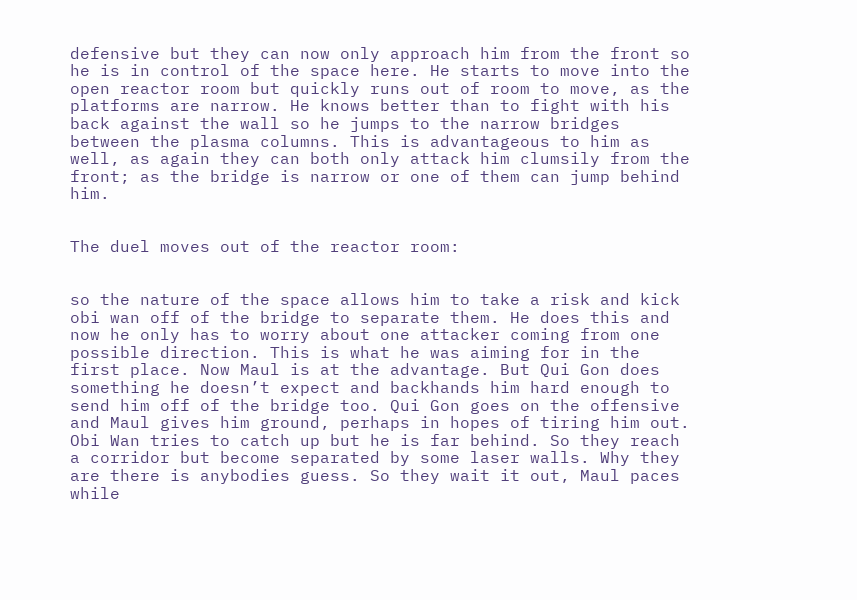defensive but they can now only approach him from the front so he is in control of the space here. He starts to move into the open reactor room but quickly runs out of room to move, as the platforms are narrow. He knows better than to fight with his back against the wall so he jumps to the narrow bridges between the plasma columns. This is advantageous to him as well, as again they can both only attack him clumsily from the front; as the bridge is narrow or one of them can jump behind him.


The duel moves out of the reactor room:


so the nature of the space allows him to take a risk and kick obi wan off of the bridge to separate them. He does this and now he only has to worry about one attacker coming from one possible direction. This is what he was aiming for in the first place. Now Maul is at the advantage. But Qui Gon does something he doesn’t expect and backhands him hard enough to send him off of the bridge too. Qui Gon goes on the offensive and Maul gives him ground, perhaps in hopes of tiring him out. Obi Wan tries to catch up but he is far behind. So they reach a corridor but become separated by some laser walls. Why they are there is anybodies guess. So they wait it out, Maul paces while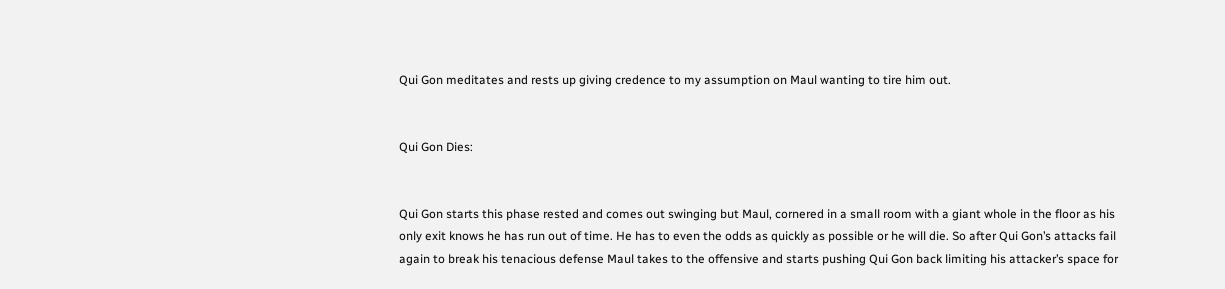Qui Gon meditates and rests up giving credence to my assumption on Maul wanting to tire him out.


Qui Gon Dies:


Qui Gon starts this phase rested and comes out swinging but Maul, cornered in a small room with a giant whole in the floor as his only exit knows he has run out of time. He has to even the odds as quickly as possible or he will die. So after Qui Gon’s attacks fail again to break his tenacious defense Maul takes to the offensive and starts pushing Qui Gon back limiting his attacker’s space for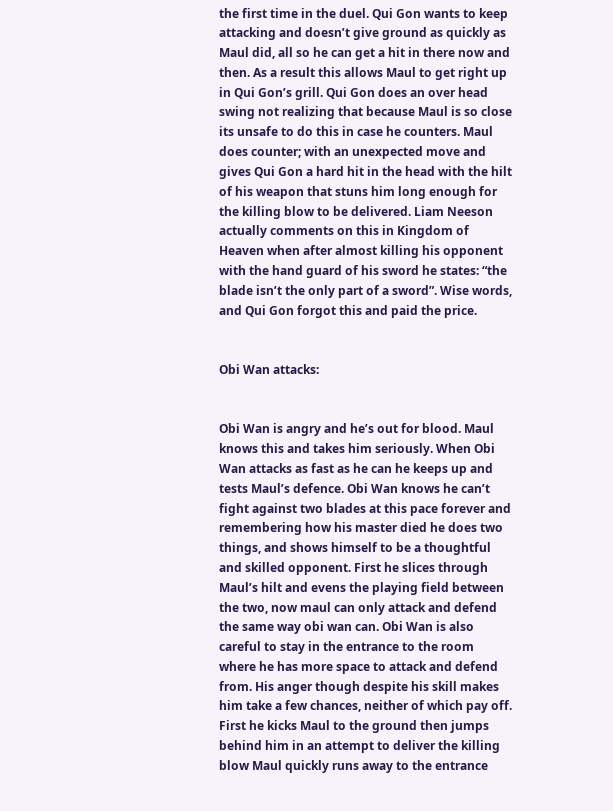the first time in the duel. Qui Gon wants to keep attacking and doesn’t give ground as quickly as Maul did, all so he can get a hit in there now and then. As a result this allows Maul to get right up in Qui Gon’s grill. Qui Gon does an over head swing not realizing that because Maul is so close its unsafe to do this in case he counters. Maul does counter; with an unexpected move and gives Qui Gon a hard hit in the head with the hilt of his weapon that stuns him long enough for the killing blow to be delivered. Liam Neeson actually comments on this in Kingdom of Heaven when after almost killing his opponent with the hand guard of his sword he states: “the blade isn’t the only part of a sword”. Wise words, and Qui Gon forgot this and paid the price.


Obi Wan attacks:


Obi Wan is angry and he’s out for blood. Maul knows this and takes him seriously. When Obi Wan attacks as fast as he can he keeps up and tests Maul’s defence. Obi Wan knows he can’t fight against two blades at this pace forever and remembering how his master died he does two things, and shows himself to be a thoughtful and skilled opponent. First he slices through Maul’s hilt and evens the playing field between the two, now maul can only attack and defend the same way obi wan can. Obi Wan is also careful to stay in the entrance to the room where he has more space to attack and defend from. His anger though despite his skill makes him take a few chances, neither of which pay off. First he kicks Maul to the ground then jumps behind him in an attempt to deliver the killing blow Maul quickly runs away to the entrance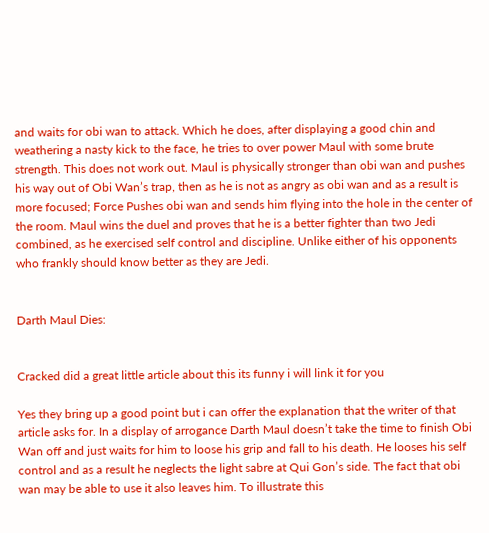and waits for obi wan to attack. Which he does, after displaying a good chin and weathering a nasty kick to the face, he tries to over power Maul with some brute strength. This does not work out. Maul is physically stronger than obi wan and pushes his way out of Obi Wan’s trap, then as he is not as angry as obi wan and as a result is more focused; Force Pushes obi wan and sends him flying into the hole in the center of the room. Maul wins the duel and proves that he is a better fighter than two Jedi combined, as he exercised self control and discipline. Unlike either of his opponents who frankly should know better as they are Jedi.


Darth Maul Dies:


Cracked did a great little article about this its funny i will link it for you

Yes they bring up a good point but i can offer the explanation that the writer of that article asks for. In a display of arrogance Darth Maul doesn’t take the time to finish Obi Wan off and just waits for him to loose his grip and fall to his death. He looses his self control and as a result he neglects the light sabre at Qui Gon’s side. The fact that obi wan may be able to use it also leaves him. To illustrate this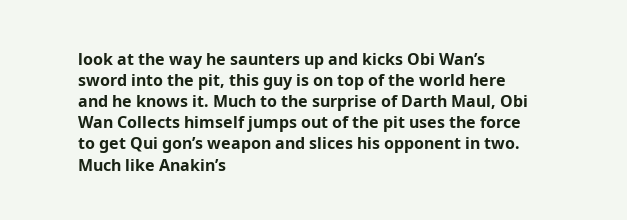look at the way he saunters up and kicks Obi Wan’s sword into the pit, this guy is on top of the world here and he knows it. Much to the surprise of Darth Maul, Obi Wan Collects himself jumps out of the pit uses the force to get Qui gon’s weapon and slices his opponent in two. Much like Anakin’s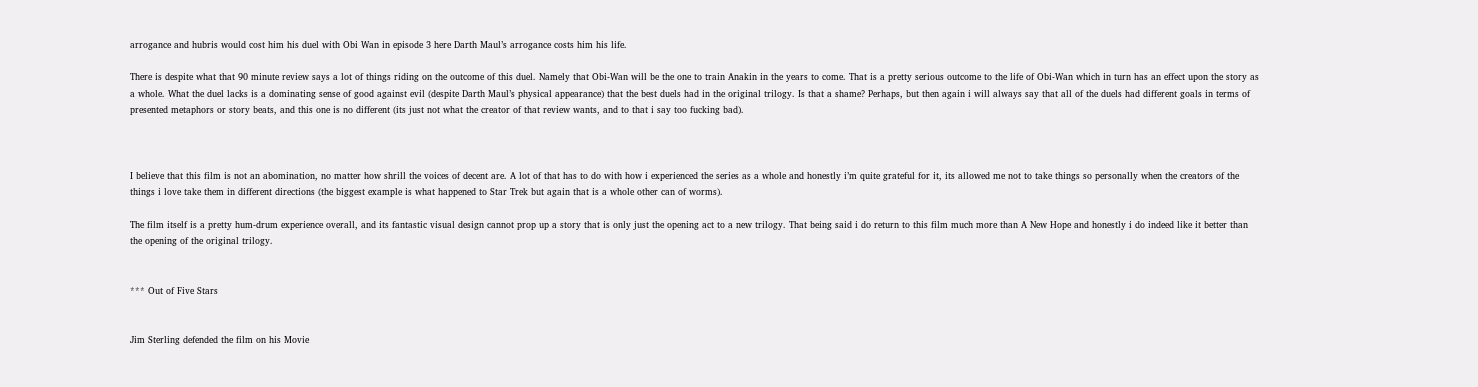arrogance and hubris would cost him his duel with Obi Wan in episode 3 here Darth Maul’s arrogance costs him his life.

There is despite what that 90 minute review says a lot of things riding on the outcome of this duel. Namely that Obi-Wan will be the one to train Anakin in the years to come. That is a pretty serious outcome to the life of Obi-Wan which in turn has an effect upon the story as a whole. What the duel lacks is a dominating sense of good against evil (despite Darth Maul’s physical appearance) that the best duels had in the original trilogy. Is that a shame? Perhaps, but then again i will always say that all of the duels had different goals in terms of presented metaphors or story beats, and this one is no different (its just not what the creator of that review wants, and to that i say too fucking bad).



I believe that this film is not an abomination, no matter how shrill the voices of decent are. A lot of that has to do with how i experienced the series as a whole and honestly i’m quite grateful for it, its allowed me not to take things so personally when the creators of the things i love take them in different directions (the biggest example is what happened to Star Trek but again that is a whole other can of worms).

The film itself is a pretty hum-drum experience overall, and its fantastic visual design cannot prop up a story that is only just the opening act to a new trilogy. That being said i do return to this film much more than A New Hope and honestly i do indeed like it better than the opening of the original trilogy.


*** Out of Five Stars


Jim Sterling defended the film on his Movie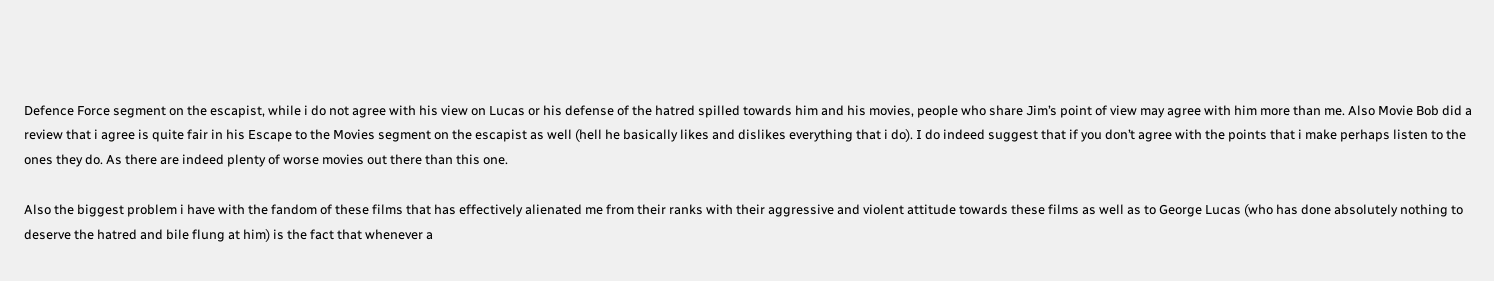Defence Force segment on the escapist, while i do not agree with his view on Lucas or his defense of the hatred spilled towards him and his movies, people who share Jim’s point of view may agree with him more than me. Also Movie Bob did a review that i agree is quite fair in his Escape to the Movies segment on the escapist as well (hell he basically likes and dislikes everything that i do). I do indeed suggest that if you don’t agree with the points that i make perhaps listen to the ones they do. As there are indeed plenty of worse movies out there than this one.

Also the biggest problem i have with the fandom of these films that has effectively alienated me from their ranks with their aggressive and violent attitude towards these films as well as to George Lucas (who has done absolutely nothing to deserve the hatred and bile flung at him) is the fact that whenever a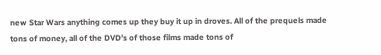new Star Wars anything comes up they buy it up in droves. All of the prequels made tons of money, all of the DVD’s of those films made tons of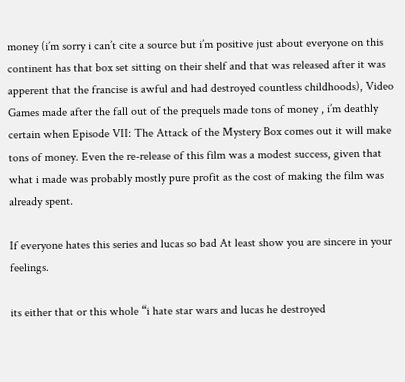money (i’m sorry i can’t cite a source but i’m positive just about everyone on this continent has that box set sitting on their shelf and that was released after it was apperent that the francise is awful and had destroyed countless childhoods), Video Games made after the fall out of the prequels made tons of money , i’m deathly certain when Episode VII: The Attack of the Mystery Box comes out it will make tons of money. Even the re-release of this film was a modest success, given that what i made was probably mostly pure profit as the cost of making the film was already spent.

If everyone hates this series and lucas so bad At least show you are sincere in your feelings.

its either that or this whole “i hate star wars and lucas he destroyed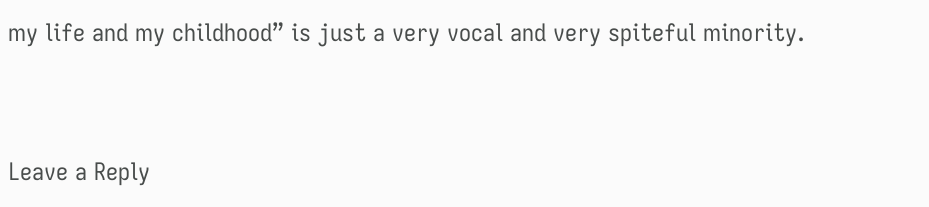my life and my childhood” is just a very vocal and very spiteful minority.


Leave a Reply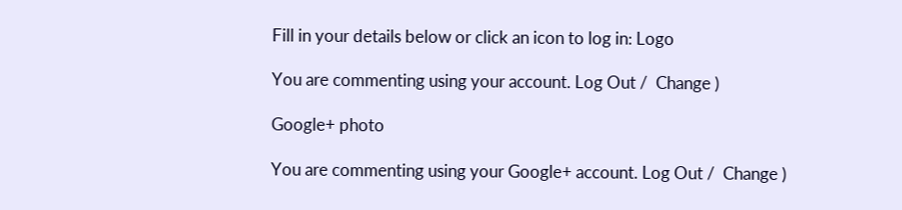Fill in your details below or click an icon to log in: Logo

You are commenting using your account. Log Out /  Change )

Google+ photo

You are commenting using your Google+ account. Log Out /  Change )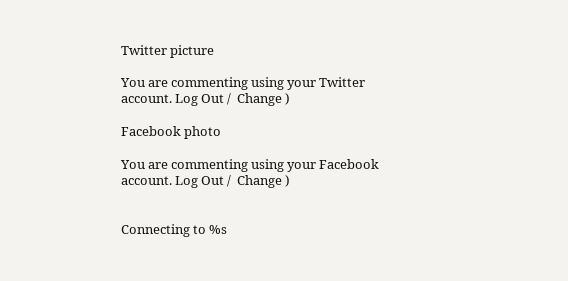Twitter picture

You are commenting using your Twitter account. Log Out /  Change )

Facebook photo

You are commenting using your Facebook account. Log Out /  Change )


Connecting to %s